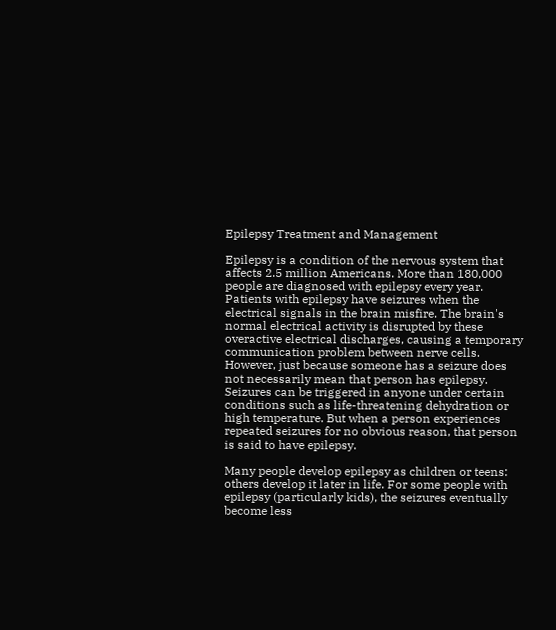Epilepsy Treatment and Management

Epilepsy is a condition of the nervous system that affects 2.5 million Americans. More than 180,000 people are diagnosed with epilepsy every year.
Patients with epilepsy have seizures when the electrical signals in the brain misfire. The brain's normal electrical activity is disrupted by these overactive electrical discharges, causing a temporary communication problem between nerve cells. However, just because someone has a seizure does not necessarily mean that person has epilepsy. Seizures can be triggered in anyone under certain conditions such as life-threatening dehydration or high temperature. But when a person experiences repeated seizures for no obvious reason, that person is said to have epilepsy.

Many people develop epilepsy as children or teens: others develop it later in life. For some people with epilepsy (particularly kids), the seizures eventually become less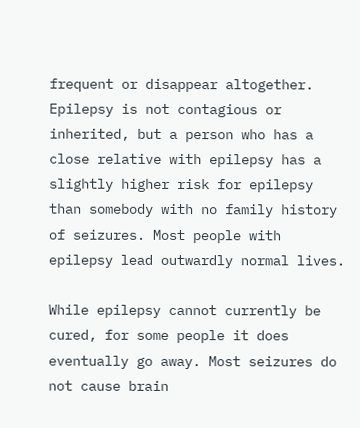frequent or disappear altogether. Epilepsy is not contagious or inherited, but a person who has a close relative with epilepsy has a slightly higher risk for epilepsy than somebody with no family history of seizures. Most people with epilepsy lead outwardly normal lives.

While epilepsy cannot currently be cured, for some people it does eventually go away. Most seizures do not cause brain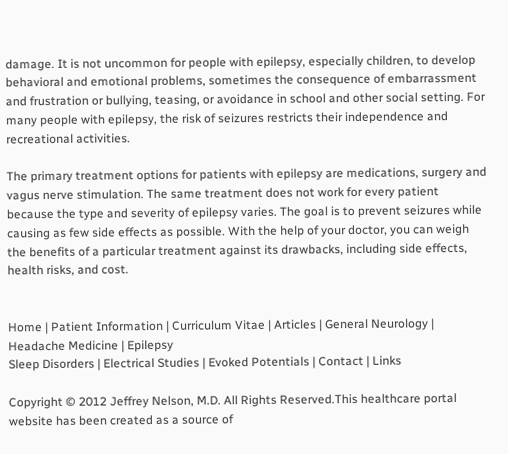damage. It is not uncommon for people with epilepsy, especially children, to develop behavioral and emotional problems, sometimes the consequence of embarrassment and frustration or bullying, teasing, or avoidance in school and other social setting. For many people with epilepsy, the risk of seizures restricts their independence and recreational activities.

The primary treatment options for patients with epilepsy are medications, surgery and vagus nerve stimulation. The same treatment does not work for every patient because the type and severity of epilepsy varies. The goal is to prevent seizures while causing as few side effects as possible. With the help of your doctor, you can weigh the benefits of a particular treatment against its drawbacks, including side effects, health risks, and cost.


Home | Patient Information | Curriculum Vitae | Articles | General Neurology | Headache Medicine | Epilepsy
Sleep Disorders | Electrical Studies | Evoked Potentials | Contact | Links

Copyright © 2012 Jeffrey Nelson, M.D. All Rights Reserved.This healthcare portal website has been created as a source of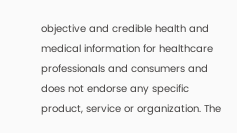objective and credible health and medical information for healthcare professionals and consumers and does not endorse any specific product, service or organization. The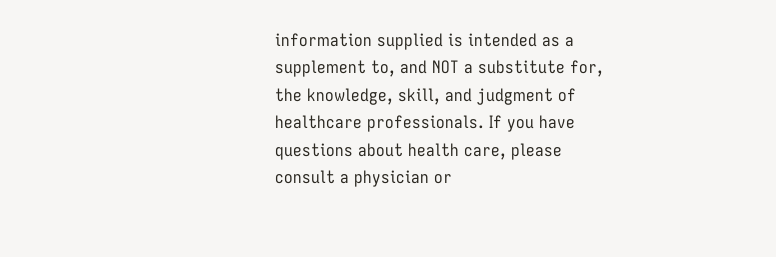information supplied is intended as a supplement to, and NOT a substitute for, the knowledge, skill, and judgment of healthcare professionals. If you have questions about health care, please consult a physician or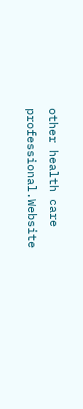other health care professional.Website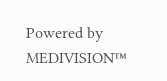Powered by MEDIVISION™